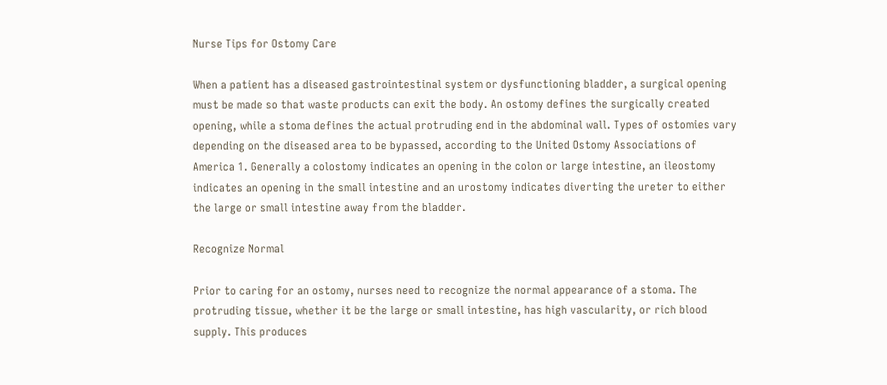Nurse Tips for Ostomy Care

When a patient has a diseased gastrointestinal system or dysfunctioning bladder, a surgical opening must be made so that waste products can exit the body. An ostomy defines the surgically created opening, while a stoma defines the actual protruding end in the abdominal wall. Types of ostomies vary depending on the diseased area to be bypassed, according to the United Ostomy Associations of America 1. Generally a colostomy indicates an opening in the colon or large intestine, an ileostomy indicates an opening in the small intestine and an urostomy indicates diverting the ureter to either the large or small intestine away from the bladder.

Recognize Normal

Prior to caring for an ostomy, nurses need to recognize the normal appearance of a stoma. The protruding tissue, whether it be the large or small intestine, has high vascularity, or rich blood supply. This produces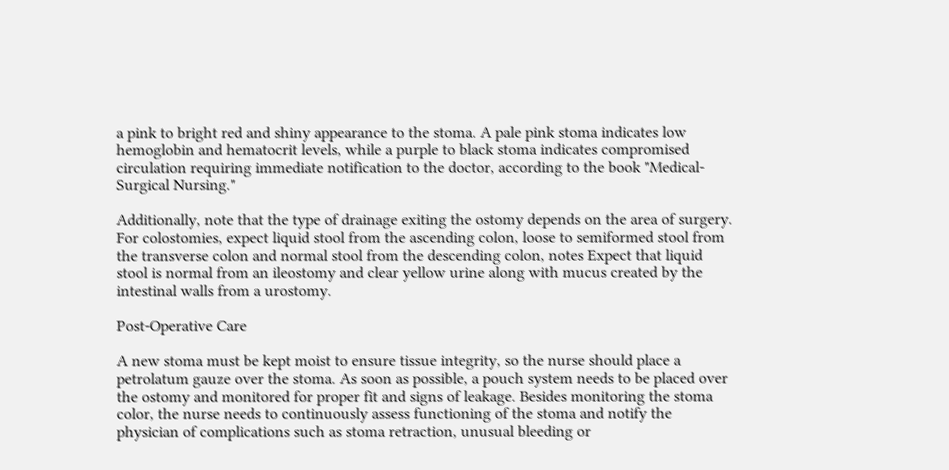a pink to bright red and shiny appearance to the stoma. A pale pink stoma indicates low hemoglobin and hematocrit levels, while a purple to black stoma indicates compromised circulation requiring immediate notification to the doctor, according to the book "Medical-Surgical Nursing."

Additionally, note that the type of drainage exiting the ostomy depends on the area of surgery. For colostomies, expect liquid stool from the ascending colon, loose to semiformed stool from the transverse colon and normal stool from the descending colon, notes Expect that liquid stool is normal from an ileostomy and clear yellow urine along with mucus created by the intestinal walls from a urostomy.

Post-Operative Care

A new stoma must be kept moist to ensure tissue integrity, so the nurse should place a petrolatum gauze over the stoma. As soon as possible, a pouch system needs to be placed over the ostomy and monitored for proper fit and signs of leakage. Besides monitoring the stoma color, the nurse needs to continuously assess functioning of the stoma and notify the physician of complications such as stoma retraction, unusual bleeding or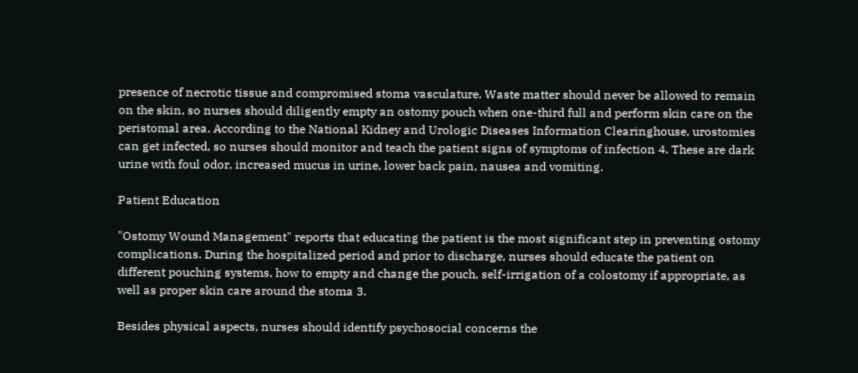presence of necrotic tissue and compromised stoma vasculature. Waste matter should never be allowed to remain on the skin, so nurses should diligently empty an ostomy pouch when one-third full and perform skin care on the peristomal area. According to the National Kidney and Urologic Diseases Information Clearinghouse, urostomies can get infected, so nurses should monitor and teach the patient signs of symptoms of infection 4. These are dark urine with foul odor, increased mucus in urine, lower back pain, nausea and vomiting.

Patient Education

"Ostomy Wound Management" reports that educating the patient is the most significant step in preventing ostomy complications. During the hospitalized period and prior to discharge, nurses should educate the patient on different pouching systems, how to empty and change the pouch, self-irrigation of a colostomy if appropriate, as well as proper skin care around the stoma 3.

Besides physical aspects, nurses should identify psychosocial concerns the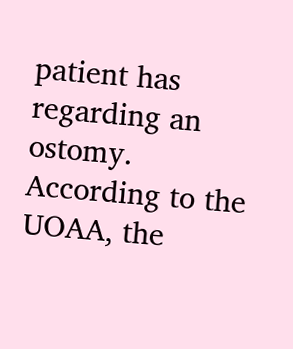patient has regarding an ostomy. According to the UOAA, the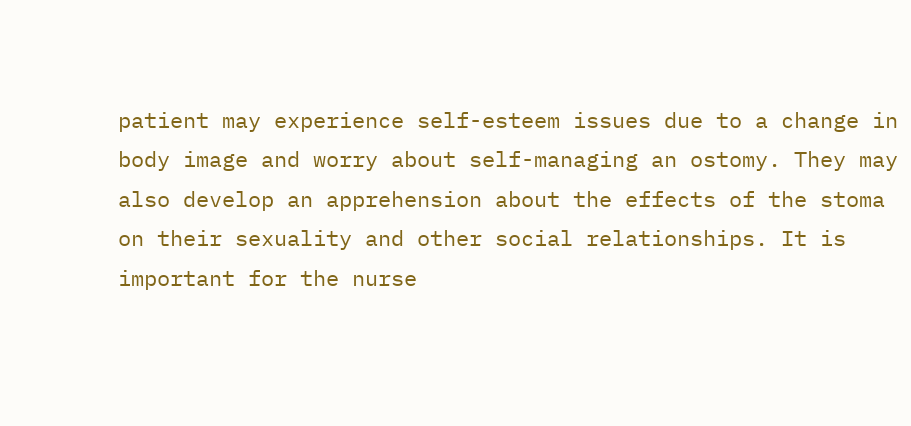patient may experience self-esteem issues due to a change in body image and worry about self-managing an ostomy. They may also develop an apprehension about the effects of the stoma on their sexuality and other social relationships. It is important for the nurse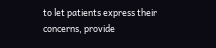to let patients express their concerns, provide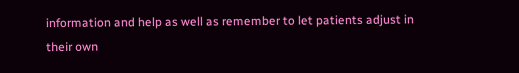information and help as well as remember to let patients adjust in their own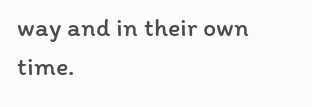way and in their own time.